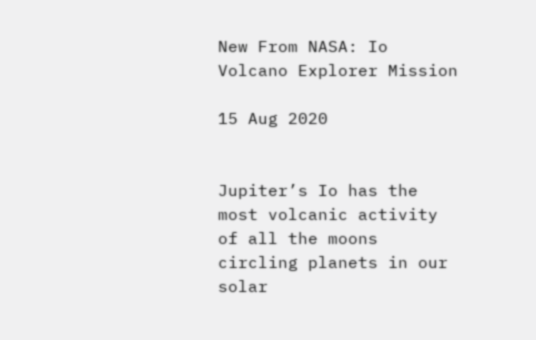New From NASA: Io Volcano Explorer Mission

15 Aug 2020


Jupiter’s Io has the most volcanic activity of all the moons circling planets in our solar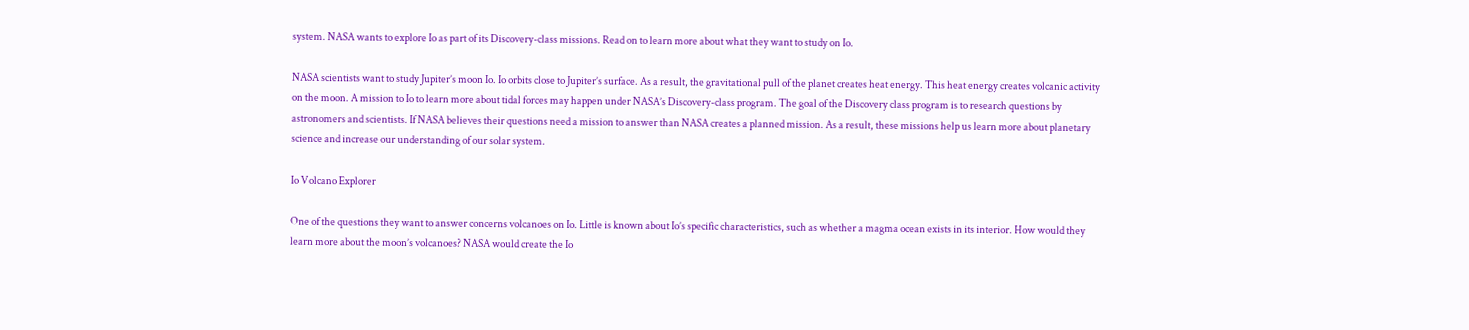system. NASA wants to explore Io as part of its Discovery-class missions. Read on to learn more about what they want to study on Io.

NASA scientists want to study Jupiter’s moon Io. Io orbits close to Jupiter’s surface. As a result, the gravitational pull of the planet creates heat energy. This heat energy creates volcanic activity on the moon. A mission to Io to learn more about tidal forces may happen under NASA’s Discovery-class program. The goal of the Discovery class program is to research questions by astronomers and scientists. If NASA believes their questions need a mission to answer than NASA creates a planned mission. As a result, these missions help us learn more about planetary science and increase our understanding of our solar system.

Io Volcano Explorer

One of the questions they want to answer concerns volcanoes on Io. Little is known about Io’s specific characteristics, such as whether a magma ocean exists in its interior. How would they learn more about the moon’s volcanoes? NASA would create the Io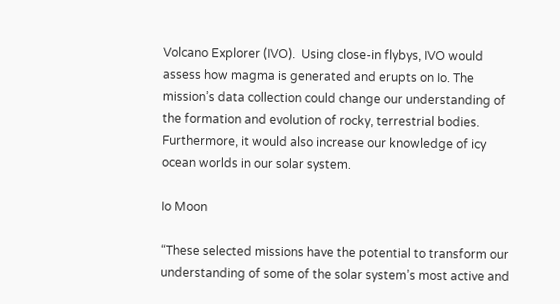Volcano Explorer (IVO).  Using close-in flybys, IVO would assess how magma is generated and erupts on Io. The mission’s data collection could change our understanding of the formation and evolution of rocky, terrestrial bodies. Furthermore, it would also increase our knowledge of icy ocean worlds in our solar system.

Io Moon

“These selected missions have the potential to transform our understanding of some of the solar system’s most active and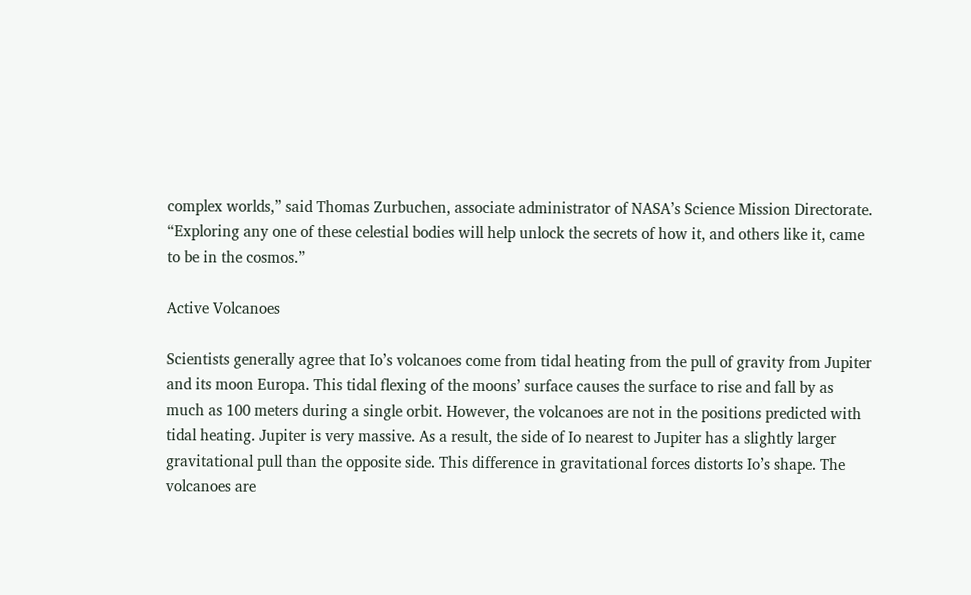complex worlds,” said Thomas Zurbuchen, associate administrator of NASA’s Science Mission Directorate. “Exploring any one of these celestial bodies will help unlock the secrets of how it, and others like it, came to be in the cosmos.”

Active Volcanoes

Scientists generally agree that Io’s volcanoes come from tidal heating from the pull of gravity from Jupiter and its moon Europa. This tidal flexing of the moons’ surface causes the surface to rise and fall by as much as 100 meters during a single orbit. However, the volcanoes are not in the positions predicted with tidal heating. Jupiter is very massive. As a result, the side of Io nearest to Jupiter has a slightly larger gravitational pull than the opposite side. This difference in gravitational forces distorts Io’s shape. The volcanoes are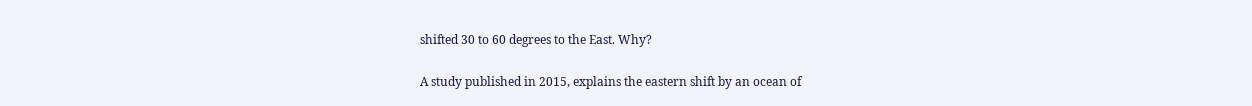shifted 30 to 60 degrees to the East. Why?

A study published in 2015, explains the eastern shift by an ocean of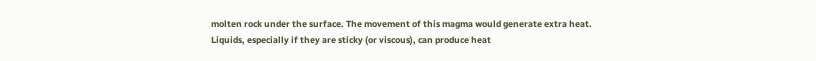molten rock under the surface. The movement of this magma would generate extra heat. Liquids, especially if they are sticky (or viscous), can produce heat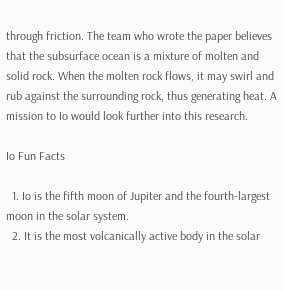through friction. The team who wrote the paper believes that the subsurface ocean is a mixture of molten and solid rock. When the molten rock flows, it may swirl and rub against the surrounding rock, thus generating heat. A mission to Io would look further into this research.

Io Fun Facts

  1. Io is the fifth moon of Jupiter and the fourth-largest moon in the solar system.
  2. It is the most volcanically active body in the solar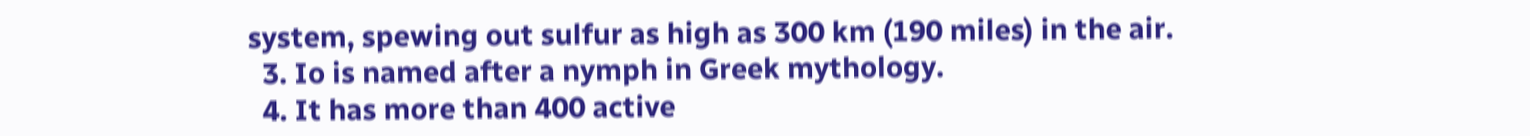system, spewing out sulfur as high as 300 km (190 miles) in the air.
  3. Io is named after a nymph in Greek mythology.
  4. It has more than 400 active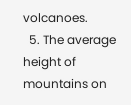volcanoes.
  5. The average height of mountains on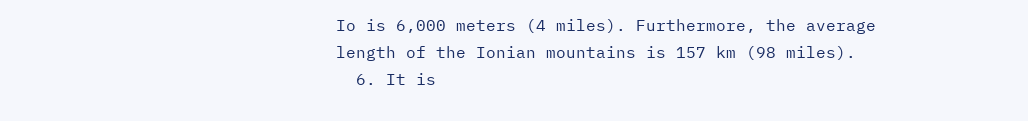Io is 6,000 meters (4 miles). Furthermore, the average length of the Ionian mountains is 157 km (98 miles).
  6. It is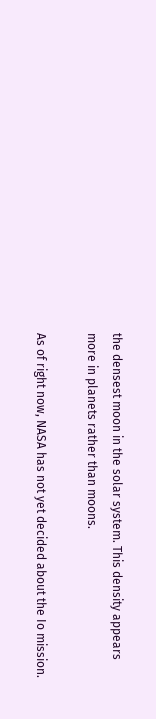the densest moon in the solar system. This density appears more in planets rather than moons.

As of right now, NASA has not yet decided about the Io mission.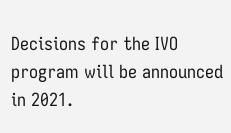Decisions for the IVO program will be announced in 2021.